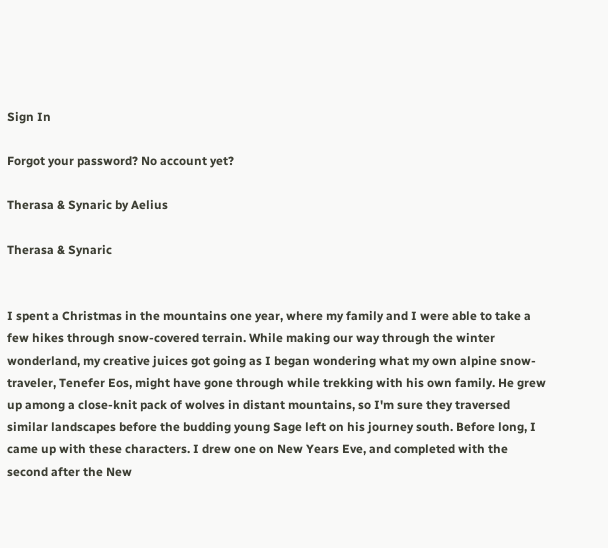Sign In

Forgot your password? No account yet?

Therasa & Synaric by Aelius

Therasa & Synaric


I spent a Christmas in the mountains one year, where my family and I were able to take a few hikes through snow-covered terrain. While making our way through the winter wonderland, my creative juices got going as I began wondering what my own alpine snow-traveler, Tenefer Eos, might have gone through while trekking with his own family. He grew up among a close-knit pack of wolves in distant mountains, so I'm sure they traversed similar landscapes before the budding young Sage left on his journey south. Before long, I came up with these characters. I drew one on New Years Eve, and completed with the second after the New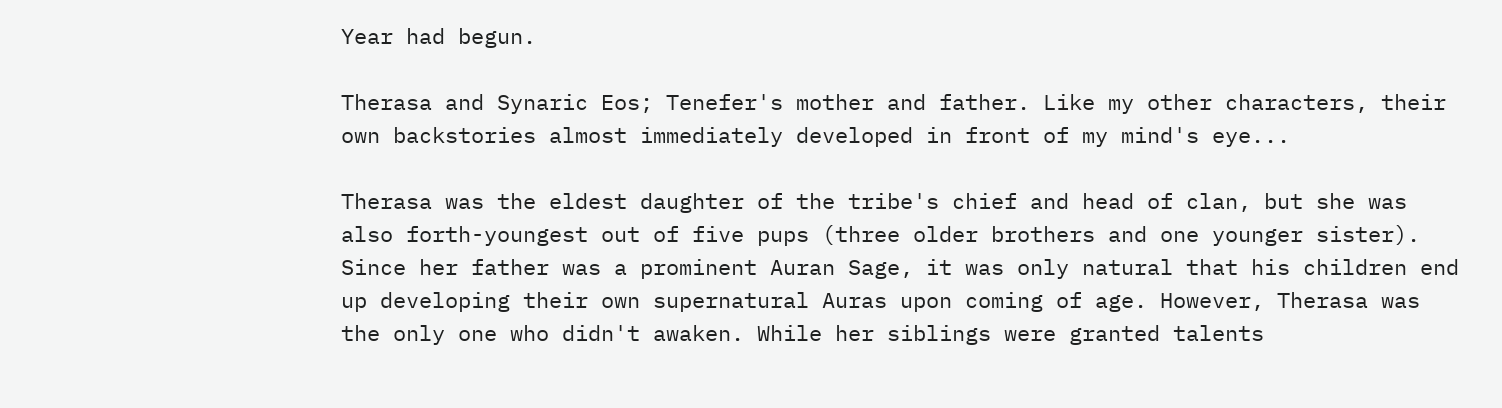Year had begun.

Therasa and Synaric Eos; Tenefer's mother and father. Like my other characters, their own backstories almost immediately developed in front of my mind's eye...

Therasa was the eldest daughter of the tribe's chief and head of clan, but she was also forth-youngest out of five pups (three older brothers and one younger sister). Since her father was a prominent Auran Sage, it was only natural that his children end up developing their own supernatural Auras upon coming of age. However, Therasa was the only one who didn't awaken. While her siblings were granted talents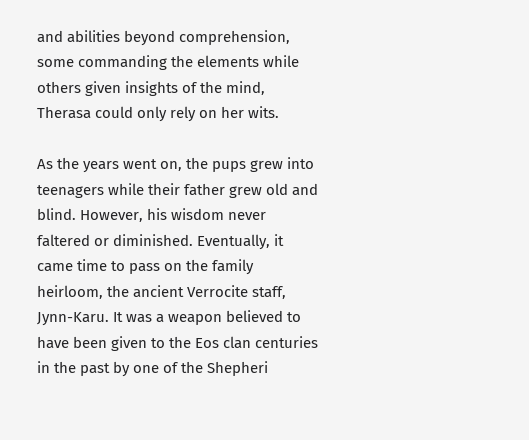and abilities beyond comprehension, some commanding the elements while others given insights of the mind, Therasa could only rely on her wits.

As the years went on, the pups grew into teenagers while their father grew old and blind. However, his wisdom never faltered or diminished. Eventually, it came time to pass on the family heirloom, the ancient Verrocite staff, Jynn-Karu. It was a weapon believed to have been given to the Eos clan centuries in the past by one of the Shepheri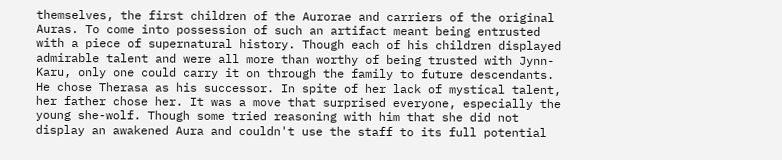themselves, the first children of the Aurorae and carriers of the original Auras. To come into possession of such an artifact meant being entrusted with a piece of supernatural history. Though each of his children displayed admirable talent and were all more than worthy of being trusted with Jynn-Karu, only one could carry it on through the family to future descendants. He chose Therasa as his successor. In spite of her lack of mystical talent, her father chose her. It was a move that surprised everyone, especially the young she-wolf. Though some tried reasoning with him that she did not display an awakened Aura and couldn't use the staff to its full potential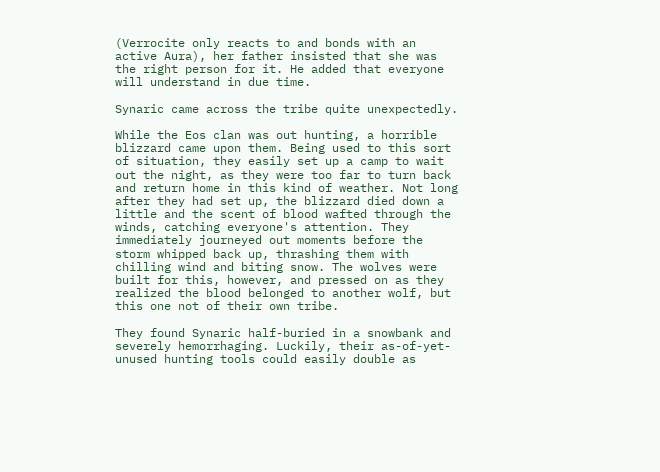(Verrocite only reacts to and bonds with an active Aura), her father insisted that she was the right person for it. He added that everyone will understand in due time.

Synaric came across the tribe quite unexpectedly.

While the Eos clan was out hunting, a horrible blizzard came upon them. Being used to this sort of situation, they easily set up a camp to wait out the night, as they were too far to turn back and return home in this kind of weather. Not long after they had set up, the blizzard died down a little and the scent of blood wafted through the winds, catching everyone's attention. They immediately journeyed out moments before the storm whipped back up, thrashing them with chilling wind and biting snow. The wolves were built for this, however, and pressed on as they realized the blood belonged to another wolf, but this one not of their own tribe.

They found Synaric half-buried in a snowbank and severely hemorrhaging. Luckily, their as-of-yet-unused hunting tools could easily double as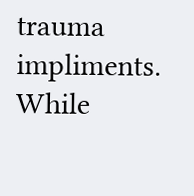trauma impliments. While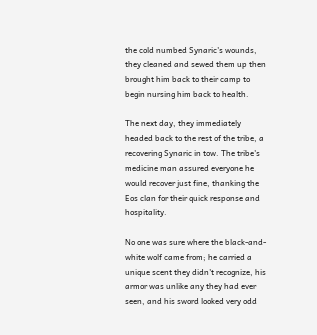the cold numbed Synaric's wounds, they cleaned and sewed them up then brought him back to their camp to begin nursing him back to health.

The next day, they immediately headed back to the rest of the tribe, a recovering Synaric in tow. The tribe's medicine man assured everyone he would recover just fine, thanking the Eos clan for their quick response and hospitality.

No one was sure where the black-and-white wolf came from; he carried a unique scent they didn't recognize, his armor was unlike any they had ever seen, and his sword looked very odd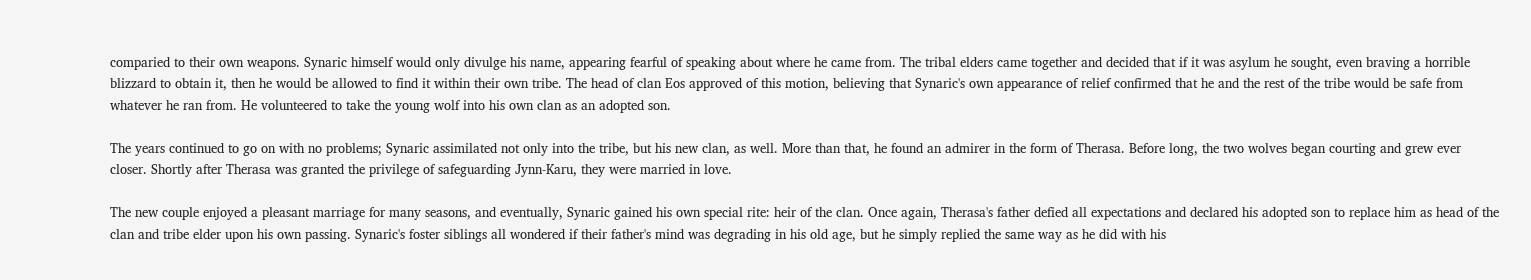comparied to their own weapons. Synaric himself would only divulge his name, appearing fearful of speaking about where he came from. The tribal elders came together and decided that if it was asylum he sought, even braving a horrible blizzard to obtain it, then he would be allowed to find it within their own tribe. The head of clan Eos approved of this motion, believing that Synaric's own appearance of relief confirmed that he and the rest of the tribe would be safe from whatever he ran from. He volunteered to take the young wolf into his own clan as an adopted son.

The years continued to go on with no problems; Synaric assimilated not only into the tribe, but his new clan, as well. More than that, he found an admirer in the form of Therasa. Before long, the two wolves began courting and grew ever closer. Shortly after Therasa was granted the privilege of safeguarding Jynn-Karu, they were married in love.

The new couple enjoyed a pleasant marriage for many seasons, and eventually, Synaric gained his own special rite: heir of the clan. Once again, Therasa's father defied all expectations and declared his adopted son to replace him as head of the clan and tribe elder upon his own passing. Synaric's foster siblings all wondered if their father's mind was degrading in his old age, but he simply replied the same way as he did with his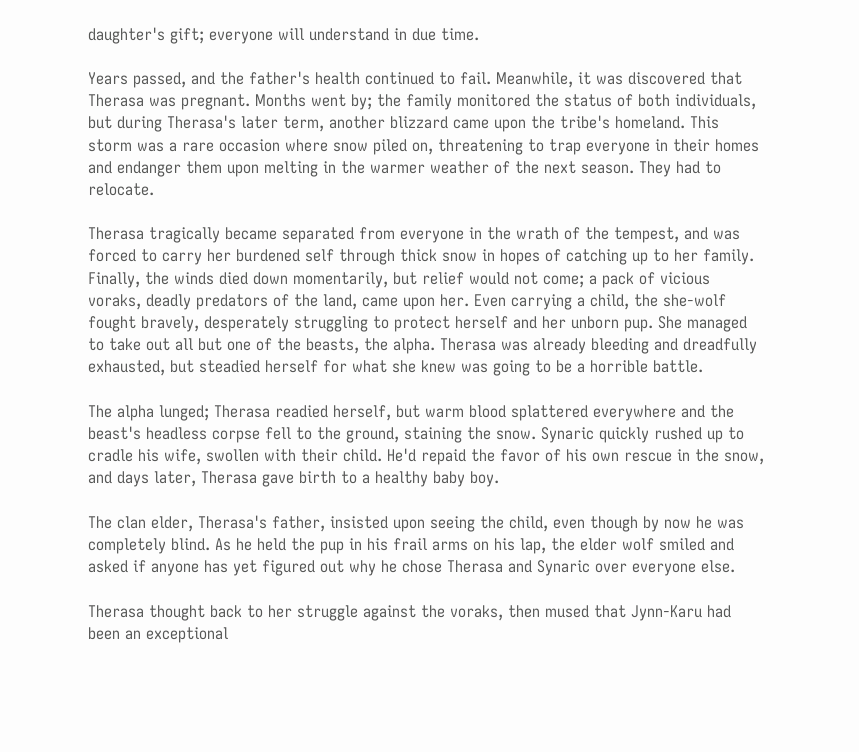daughter's gift; everyone will understand in due time.

Years passed, and the father's health continued to fail. Meanwhile, it was discovered that Therasa was pregnant. Months went by; the family monitored the status of both individuals, but during Therasa's later term, another blizzard came upon the tribe's homeland. This storm was a rare occasion where snow piled on, threatening to trap everyone in their homes and endanger them upon melting in the warmer weather of the next season. They had to relocate.

Therasa tragically became separated from everyone in the wrath of the tempest, and was forced to carry her burdened self through thick snow in hopes of catching up to her family. Finally, the winds died down momentarily, but relief would not come; a pack of vicious voraks, deadly predators of the land, came upon her. Even carrying a child, the she-wolf fought bravely, desperately struggling to protect herself and her unborn pup. She managed to take out all but one of the beasts, the alpha. Therasa was already bleeding and dreadfully exhausted, but steadied herself for what she knew was going to be a horrible battle.

The alpha lunged; Therasa readied herself, but warm blood splattered everywhere and the beast's headless corpse fell to the ground, staining the snow. Synaric quickly rushed up to cradle his wife, swollen with their child. He'd repaid the favor of his own rescue in the snow, and days later, Therasa gave birth to a healthy baby boy.

The clan elder, Therasa's father, insisted upon seeing the child, even though by now he was completely blind. As he held the pup in his frail arms on his lap, the elder wolf smiled and asked if anyone has yet figured out why he chose Therasa and Synaric over everyone else.

Therasa thought back to her struggle against the voraks, then mused that Jynn-Karu had been an exceptional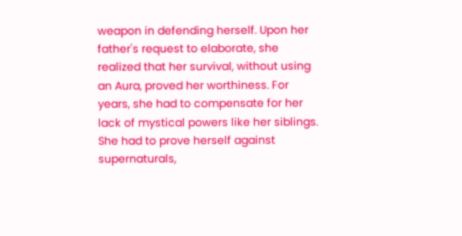weapon in defending herself. Upon her father's request to elaborate, she realized that her survival, without using an Aura, proved her worthiness. For years, she had to compensate for her lack of mystical powers like her siblings. She had to prove herself against supernaturals,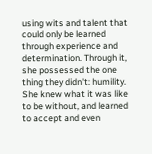using wits and talent that could only be learned through experience and determination. Through it, she possessed the one thing they didn't: humility. She knew what it was like to be without, and learned to accept and even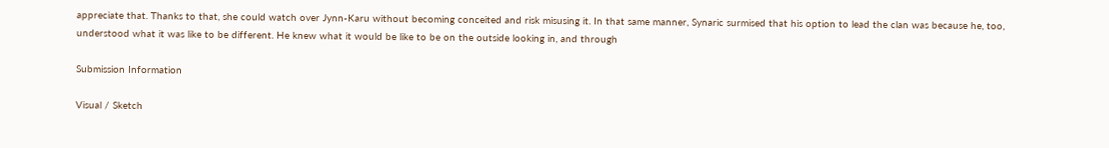appreciate that. Thanks to that, she could watch over Jynn-Karu without becoming conceited and risk misusing it. In that same manner, Synaric surmised that his option to lead the clan was because he, too, understood what it was like to be different. He knew what it would be like to be on the outside looking in, and through

Submission Information

Visual / Sketch